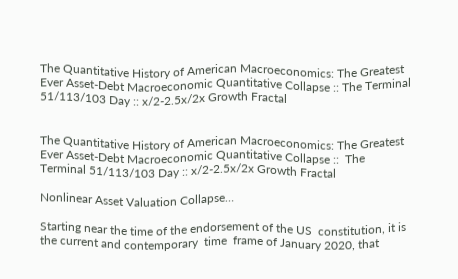The Quantitative History of American Macroeconomics: The Greatest Ever Asset-Debt Macroeconomic Quantitative Collapse :: The Terminal 51/113/103 Day :: x/2-2.5x/2x Growth Fractal


The Quantitative History of American Macroeconomics: The Greatest Ever Asset-Debt Macroeconomic Quantitative Collapse ::  The Terminal 51/113/103 Day :: x/2-2.5x/2x Growth Fractal

Nonlinear Asset Valuation Collapse…

Starting near the time of the endorsement of the US  constitution, it is the current and contemporary  time  frame of January 2020, that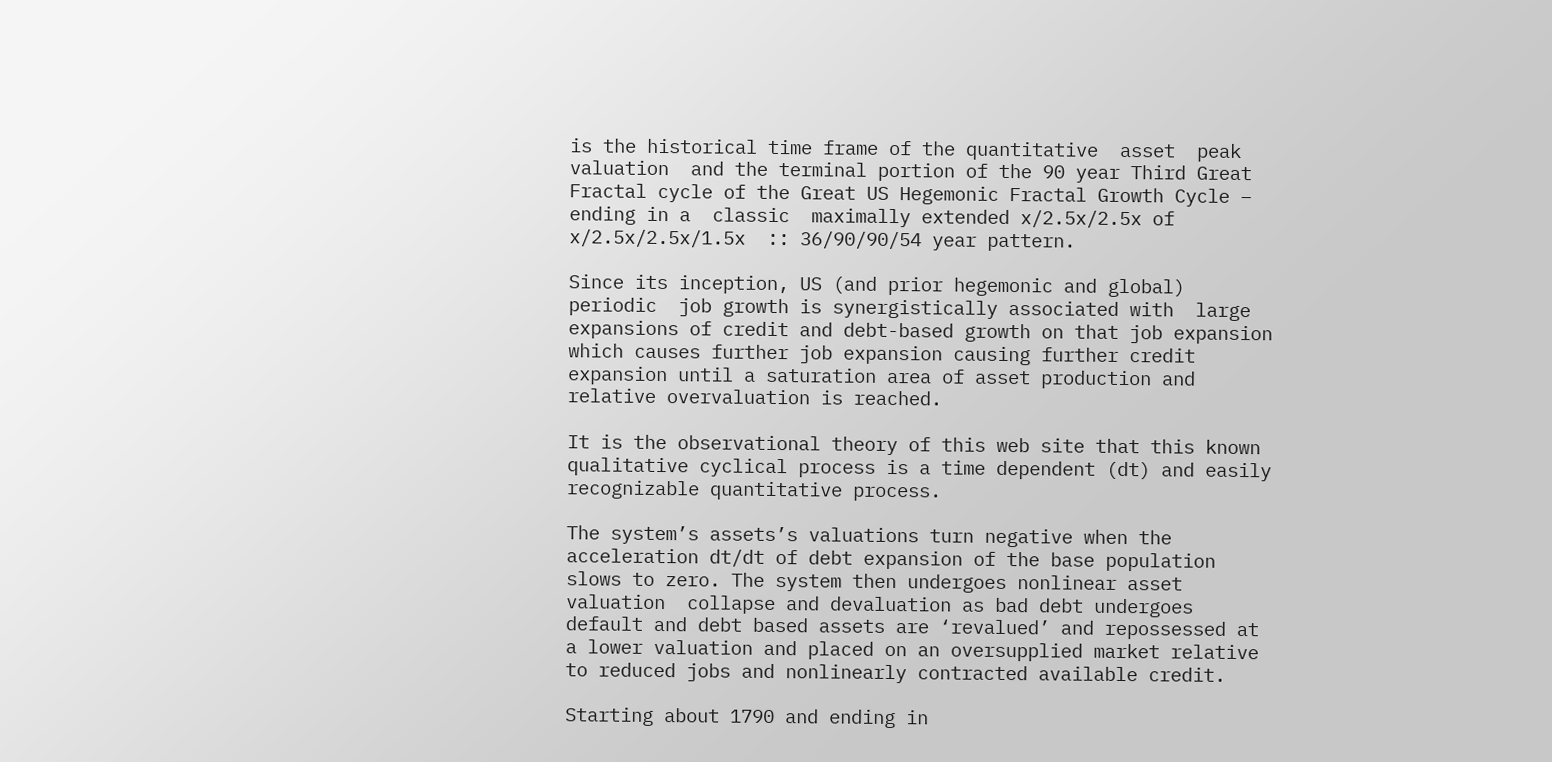is the historical time frame of the quantitative  asset  peak valuation  and the terminal portion of the 90 year Third Great Fractal cycle of the Great US Hegemonic Fractal Growth Cycle –  ending in a  classic  maximally extended x/2.5x/2.5x of x/2.5x/2.5x/1.5x  :: 36/90/90/54 year pattern.

Since its inception, US (and prior hegemonic and global) periodic  job growth is synergistically associated with  large expansions of credit and debt-based growth on that job expansion which causes further job expansion causing further credit expansion until a saturation area of asset production and relative overvaluation is reached.

It is the observational theory of this web site that this known qualitative cyclical process is a time dependent (dt) and easily recognizable quantitative process.

The system’s assets’s valuations turn negative when the acceleration dt/dt of debt expansion of the base population  slows to zero. The system then undergoes nonlinear asset valuation  collapse and devaluation as bad debt undergoes default and debt based assets are ‘revalued’ and repossessed at a lower valuation and placed on an oversupplied market relative to reduced jobs and nonlinearly contracted available credit.

Starting about 1790 and ending in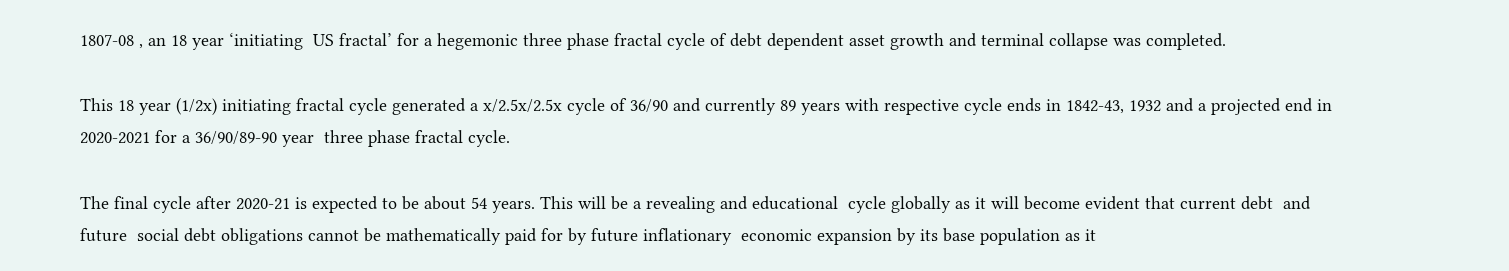1807-08 , an 18 year ‘initiating  US fractal’ for a hegemonic three phase fractal cycle of debt dependent asset growth and terminal collapse was completed.

This 18 year (1/2x) initiating fractal cycle generated a x/2.5x/2.5x cycle of 36/90 and currently 89 years with respective cycle ends in 1842-43, 1932 and a projected end in 2020-2021 for a 36/90/89-90 year  three phase fractal cycle.

The final cycle after 2020-21 is expected to be about 54 years. This will be a revealing and educational  cycle globally as it will become evident that current debt  and future  social debt obligations cannot be mathematically paid for by future inflationary  economic expansion by its base population as it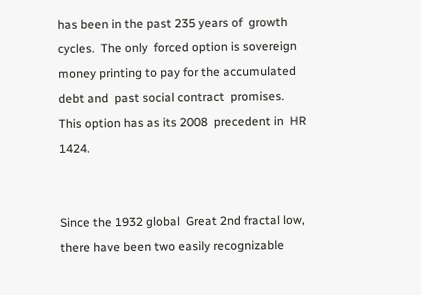has been in the past 235 years of  growth cycles.  The only  forced option is sovereign money printing to pay for the accumulated debt and  past social contract  promises. This option has as its 2008  precedent in  HR 1424.


Since the 1932 global  Great 2nd fractal low,  there have been two easily recognizable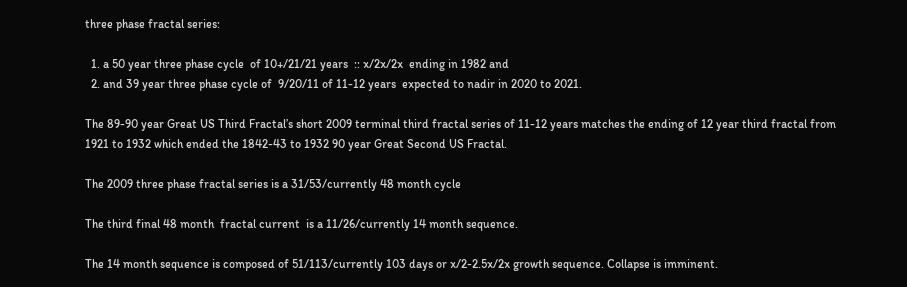three phase fractal series:

  1. a 50 year three phase cycle  of 10+/21/21 years  :: x/2x/2x  ending in 1982 and
  2. and 39 year three phase cycle of  9/20/11 of 11-12 years  expected to nadir in 2020 to 2021.

The 89-90 year Great US Third Fractal’s short 2009 terminal third fractal series of 11-12 years matches the ending of 12 year third fractal from 1921 to 1932 which ended the 1842-43 to 1932 90 year Great Second US Fractal.

The 2009 three phase fractal series is a 31/53/currently 48 month cycle

The third final 48 month  fractal current  is a 11/26/currently 14 month sequence.

The 14 month sequence is composed of 51/113/currently 103 days or x/2-2.5x/2x growth sequence. Collapse is imminent.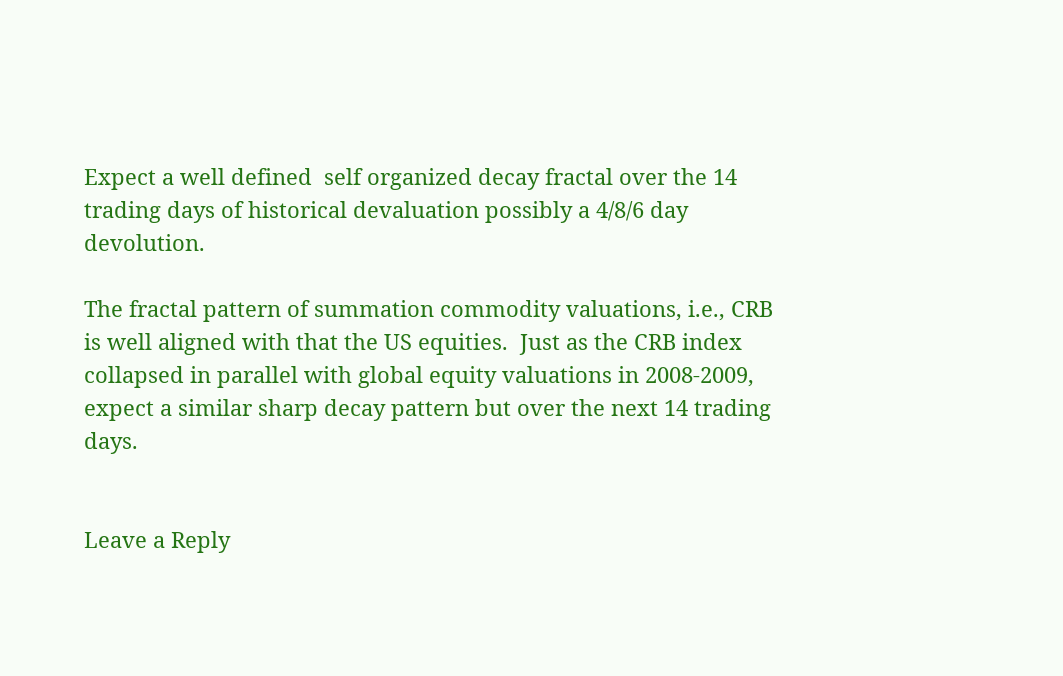Expect a well defined  self organized decay fractal over the 14 trading days of historical devaluation possibly a 4/8/6 day devolution.

The fractal pattern of summation commodity valuations, i.e., CRB is well aligned with that the US equities.  Just as the CRB index collapsed in parallel with global equity valuations in 2008-2009, expect a similar sharp decay pattern but over the next 14 trading days.


Leave a Reply